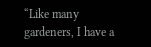“Like many gardeners, I have a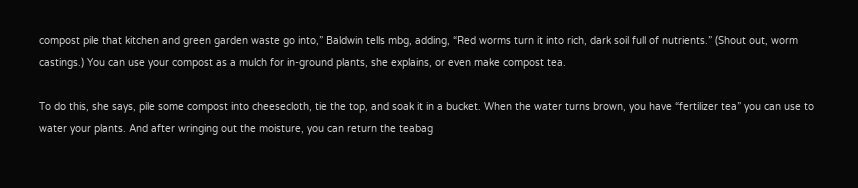compost pile that kitchen and green garden waste go into,” Baldwin tells mbg, adding, “Red worms turn it into rich, dark soil full of nutrients.” (Shout out, worm castings.) You can use your compost as a mulch for in-ground plants, she explains, or even make compost tea.

To do this, she says, pile some compost into cheesecloth, tie the top, and soak it in a bucket. When the water turns brown, you have “fertilizer tea” you can use to water your plants. And after wringing out the moisture, you can return the teabag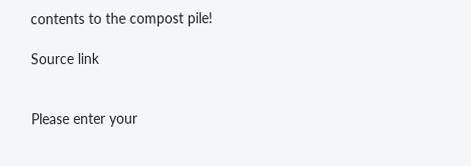contents to the compost pile!

Source link


Please enter your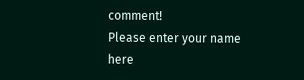comment!
Please enter your name here